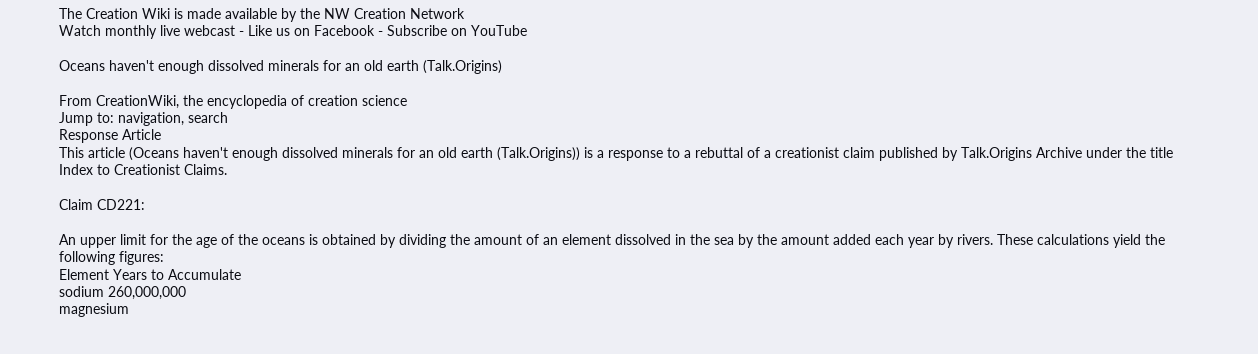The Creation Wiki is made available by the NW Creation Network
Watch monthly live webcast - Like us on Facebook - Subscribe on YouTube

Oceans haven't enough dissolved minerals for an old earth (Talk.Origins)

From CreationWiki, the encyclopedia of creation science
Jump to: navigation, search
Response Article
This article (Oceans haven't enough dissolved minerals for an old earth (Talk.Origins)) is a response to a rebuttal of a creationist claim published by Talk.Origins Archive under the title Index to Creationist Claims.

Claim CD221:

An upper limit for the age of the oceans is obtained by dividing the amount of an element dissolved in the sea by the amount added each year by rivers. These calculations yield the following figures:
Element Years to Accumulate
sodium 260,000,000
magnesium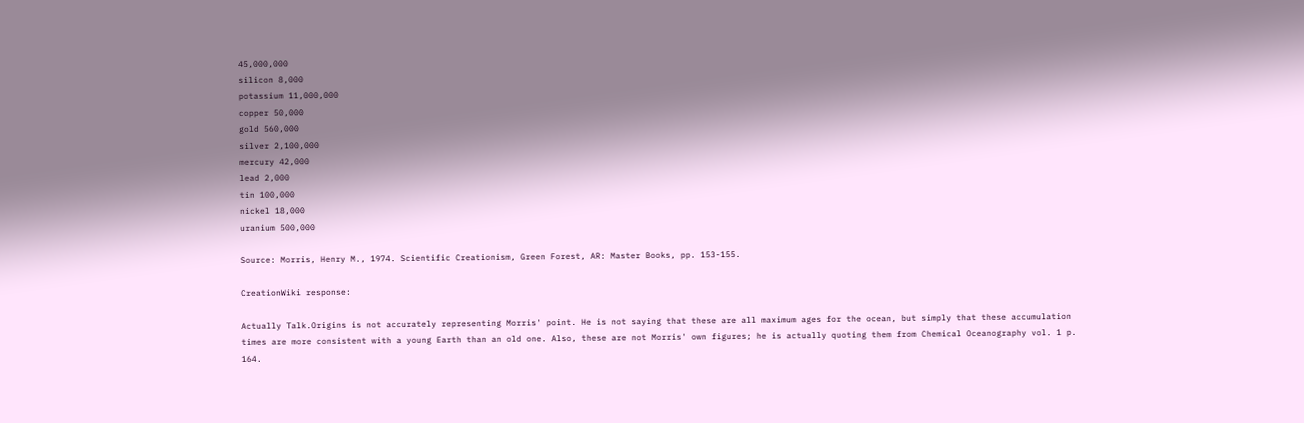45,000,000
silicon 8,000
potassium 11,000,000
copper 50,000
gold 560,000
silver 2,100,000
mercury 42,000
lead 2,000
tin 100,000
nickel 18,000
uranium 500,000

Source: Morris, Henry M., 1974. Scientific Creationism, Green Forest, AR: Master Books, pp. 153-155.

CreationWiki response:

Actually Talk.Origins is not accurately representing Morris' point. He is not saying that these are all maximum ages for the ocean, but simply that these accumulation times are more consistent with a young Earth than an old one. Also, these are not Morris' own figures; he is actually quoting them from Chemical Oceanography vol. 1 p. 164.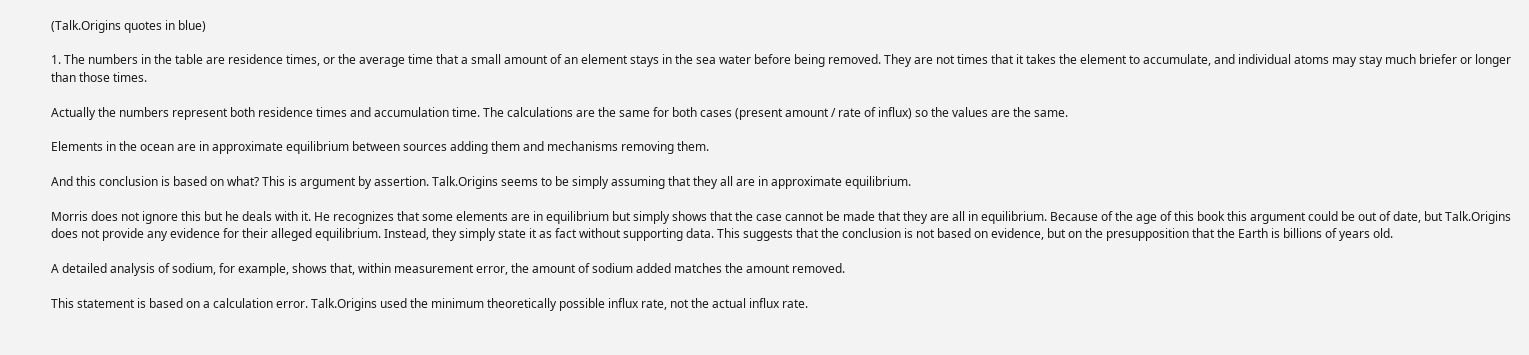(Talk.Origins quotes in blue)

1. The numbers in the table are residence times, or the average time that a small amount of an element stays in the sea water before being removed. They are not times that it takes the element to accumulate, and individual atoms may stay much briefer or longer than those times.

Actually the numbers represent both residence times and accumulation time. The calculations are the same for both cases (present amount / rate of influx) so the values are the same.

Elements in the ocean are in approximate equilibrium between sources adding them and mechanisms removing them.

And this conclusion is based on what? This is argument by assertion. Talk.Origins seems to be simply assuming that they all are in approximate equilibrium.

Morris does not ignore this but he deals with it. He recognizes that some elements are in equilibrium but simply shows that the case cannot be made that they are all in equilibrium. Because of the age of this book this argument could be out of date, but Talk.Origins does not provide any evidence for their alleged equilibrium. Instead, they simply state it as fact without supporting data. This suggests that the conclusion is not based on evidence, but on the presupposition that the Earth is billions of years old.

A detailed analysis of sodium, for example, shows that, within measurement error, the amount of sodium added matches the amount removed.

This statement is based on a calculation error. Talk.Origins used the minimum theoretically possible influx rate, not the actual influx rate.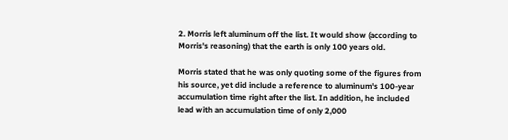2. Morris left aluminum off the list. It would show (according to Morris's reasoning) that the earth is only 100 years old.

Morris stated that he was only quoting some of the figures from his source, yet did include a reference to aluminum's 100-year accumulation time right after the list. In addition, he included lead with an accumulation time of only 2,000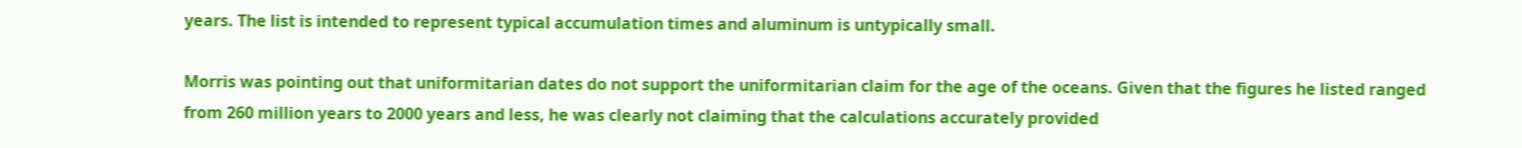years. The list is intended to represent typical accumulation times and aluminum is untypically small.

Morris was pointing out that uniformitarian dates do not support the uniformitarian claim for the age of the oceans. Given that the figures he listed ranged from 260 million years to 2000 years and less, he was clearly not claiming that the calculations accurately provided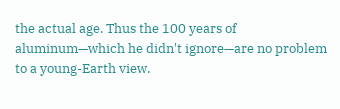the actual age. Thus the 100 years of aluminum—which he didn't ignore—are no problem to a young-Earth view.